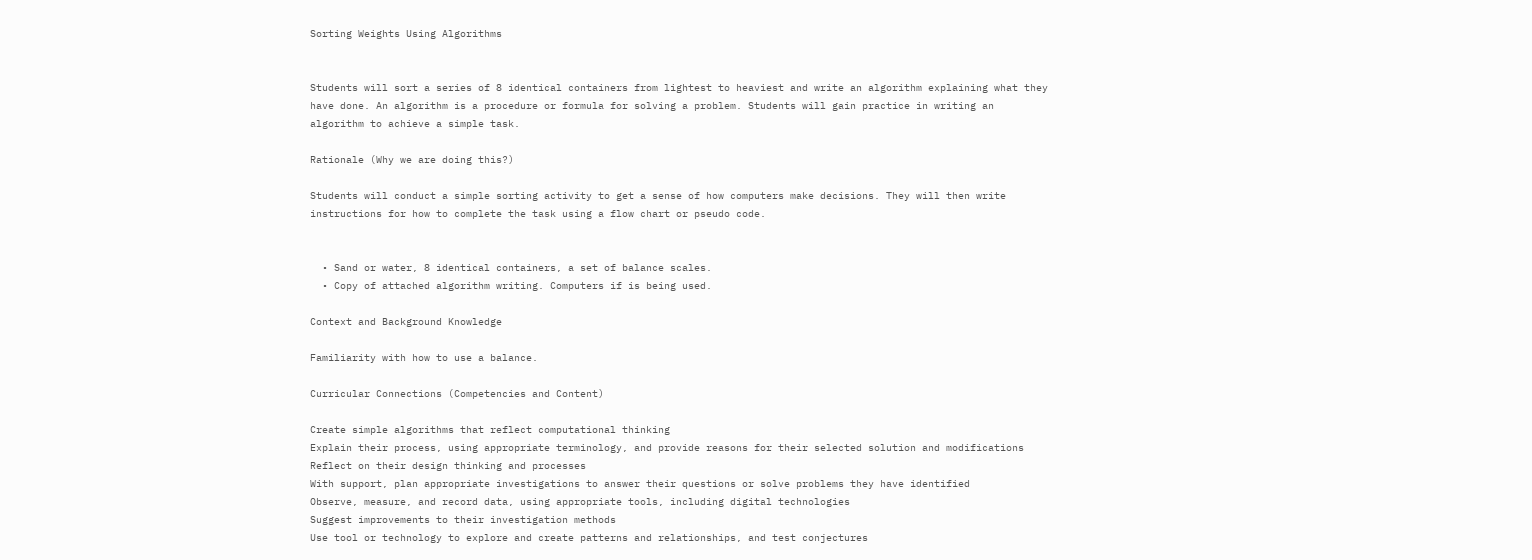Sorting Weights Using Algorithms


Students will sort a series of 8 identical containers from lightest to heaviest and write an algorithm explaining what they have done. An algorithm is a procedure or formula for solving a problem. Students will gain practice in writing an algorithm to achieve a simple task.

Rationale (Why we are doing this?)

Students will conduct a simple sorting activity to get a sense of how computers make decisions. They will then write instructions for how to complete the task using a flow chart or pseudo code.


  • Sand or water, 8 identical containers, a set of balance scales.
  • Copy of attached algorithm writing. Computers if is being used.

Context and Background Knowledge

Familiarity with how to use a balance.

Curricular Connections (Competencies and Content)

Create simple algorithms that reflect computational thinking
Explain their process, using appropriate terminology, and provide reasons for their selected solution and modifications
Reflect on their design thinking and processes
With support, plan appropriate investigations to answer their questions or solve problems they have identified
Observe, measure, and record data, using appropriate tools, including digital technologies
Suggest improvements to their investigation methods
Use tool or technology to explore and create patterns and relationships, and test conjectures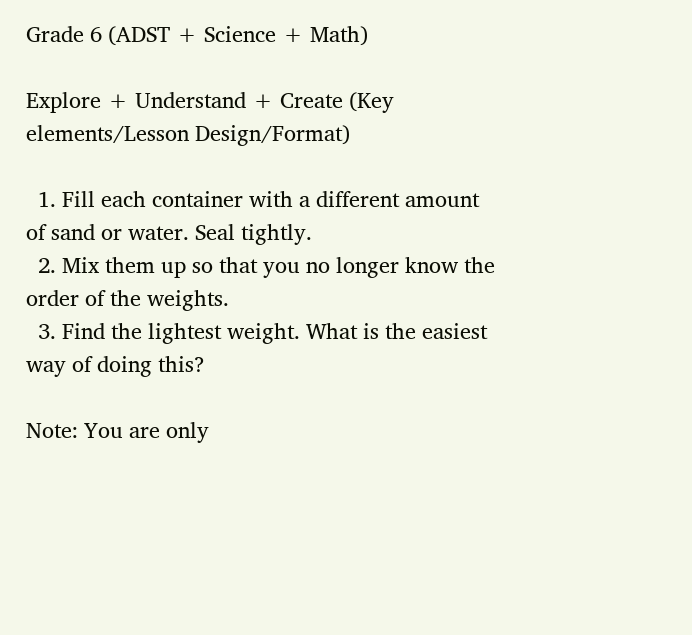Grade 6 (ADST + Science + Math)

Explore + Understand + Create (Key elements/Lesson Design/Format)

  1. Fill each container with a different amount of sand or water. Seal tightly.
  2. Mix them up so that you no longer know the order of the weights.
  3. Find the lightest weight. What is the easiest way of doing this?

Note: You are only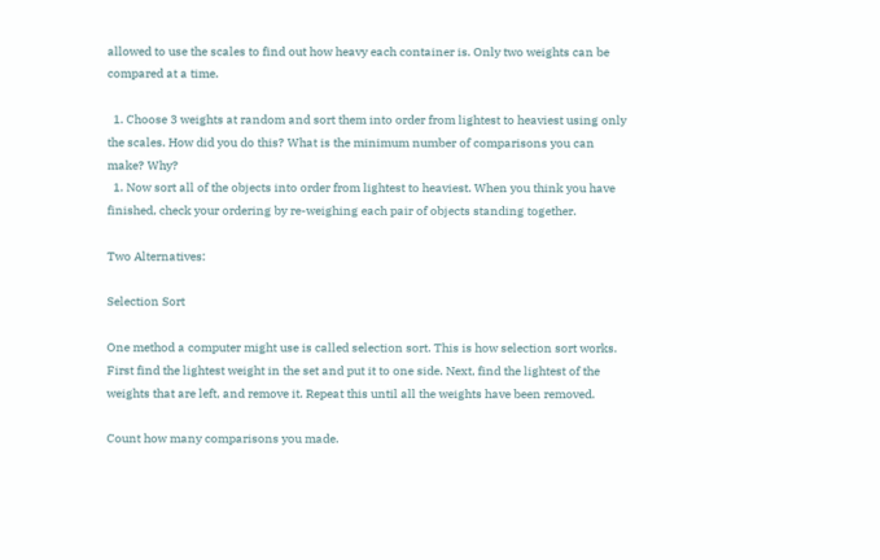allowed to use the scales to find out how heavy each container is. Only two weights can be compared at a time.

  1. Choose 3 weights at random and sort them into order from lightest to heaviest using only the scales. How did you do this? What is the minimum number of comparisons you can make? Why?
  1. Now sort all of the objects into order from lightest to heaviest. When you think you have finished, check your ordering by re-weighing each pair of objects standing together.

Two Alternatives:

Selection Sort

One method a computer might use is called selection sort. This is how selection sort works. First find the lightest weight in the set and put it to one side. Next, find the lightest of the weights that are left, and remove it. Repeat this until all the weights have been removed.

Count how many comparisons you made.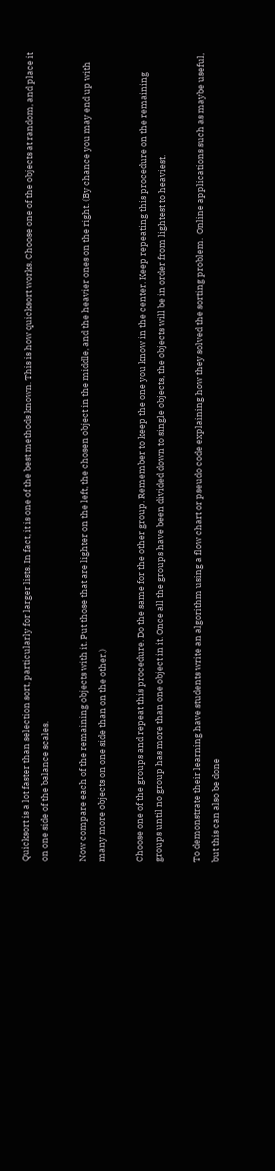Quicksort is a lot faster than selection sort, particularly for larger lists. In fact, it is one of the best methods known. This is how quicksort works. Choose one of the objects at random, and place it on one side of the balance scales.

Now compare each of the remaining objects with it. Put those that are lighter on the left, the chosen object in the middle, and the heavier ones on the right. (By chance you may end up with many more objects on one side than on the other.)

Choose one of the groups and repeat this procedure. Do the same for the other group. Remember to keep the one you know in the center. Keep repeating this procedure on the remaining groups until no group has more than one object in it. Once all the groups have been divided down to single objects, the objects will be in order from lightest to heaviest.

To demonstrate their learning have students write an algorithm using a flow chart or pseudo code explaining how they solved the sorting problem.  Online applications such as maybe useful, but this can also be done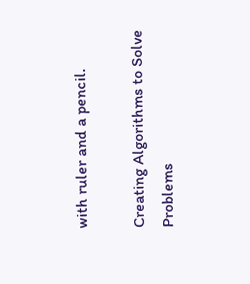with ruler and a pencil.

Creating Algorithms to Solve Problems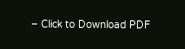– Click to Download PDF